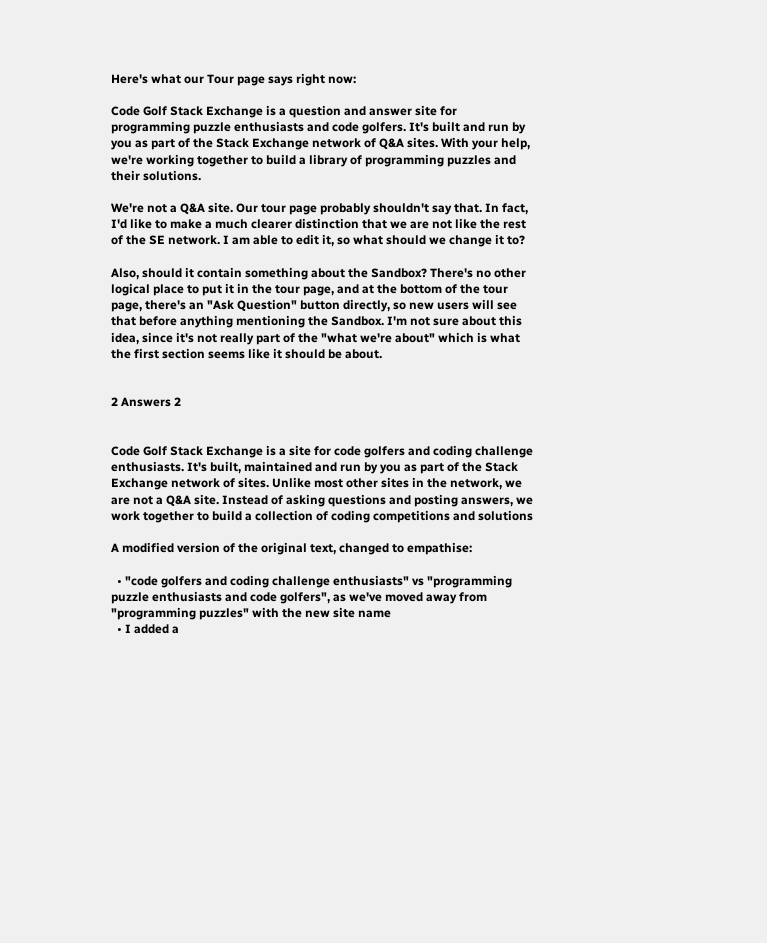Here's what our Tour page says right now:

Code Golf Stack Exchange is a question and answer site for programming puzzle enthusiasts and code golfers. It's built and run by you as part of the Stack Exchange network of Q&A sites. With your help, we're working together to build a library of programming puzzles and their solutions.

We're not a Q&A site. Our tour page probably shouldn't say that. In fact, I'd like to make a much clearer distinction that we are not like the rest of the SE network. I am able to edit it, so what should we change it to?

Also, should it contain something about the Sandbox? There's no other logical place to put it in the tour page, and at the bottom of the tour page, there's an "Ask Question" button directly, so new users will see that before anything mentioning the Sandbox. I'm not sure about this idea, since it's not really part of the "what we're about" which is what the first section seems like it should be about.


2 Answers 2


Code Golf Stack Exchange is a site for code golfers and coding challenge enthusiasts. It's built, maintained and run by you as part of the Stack Exchange network of sites. Unlike most other sites in the network, we are not a Q&A site. Instead of asking questions and posting answers, we work together to build a collection of coding competitions and solutions

A modified version of the original text, changed to empathise:

  • "code golfers and coding challenge enthusiasts" vs "programming puzzle enthusiasts and code golfers", as we've moved away from "programming puzzles" with the new site name
  • I added a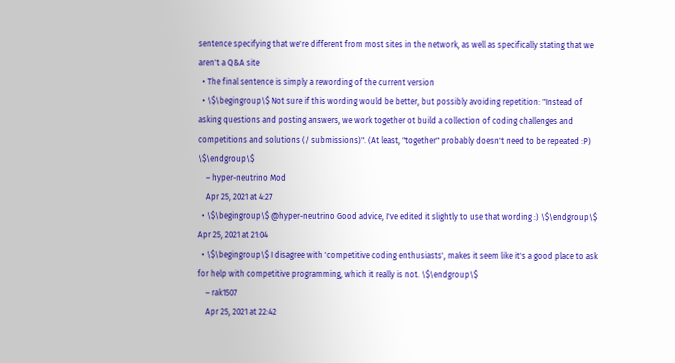sentence specifying that we're different from most sites in the network, as well as specifically stating that we aren't a Q&A site
  • The final sentence is simply a rewording of the current version
  • \$\begingroup\$ Not sure if this wording would be better, but possibly avoiding repetition: "Instead of asking questions and posting answers, we work together ot build a collection of coding challenges and competitions and solutions (/ submissions)". (At least, "together" probably doesn't need to be repeated :P) \$\endgroup\$
    – hyper-neutrino Mod
    Apr 25, 2021 at 4:27
  • \$\begingroup\$ @hyper-neutrino Good advice, I've edited it slightly to use that wording :) \$\endgroup\$ Apr 25, 2021 at 21:04
  • \$\begingroup\$ I disagree with 'competitive coding enthusiasts', makes it seem like it's a good place to ask for help with competitive programming, which it really is not. \$\endgroup\$
    – rak1507
    Apr 25, 2021 at 22:42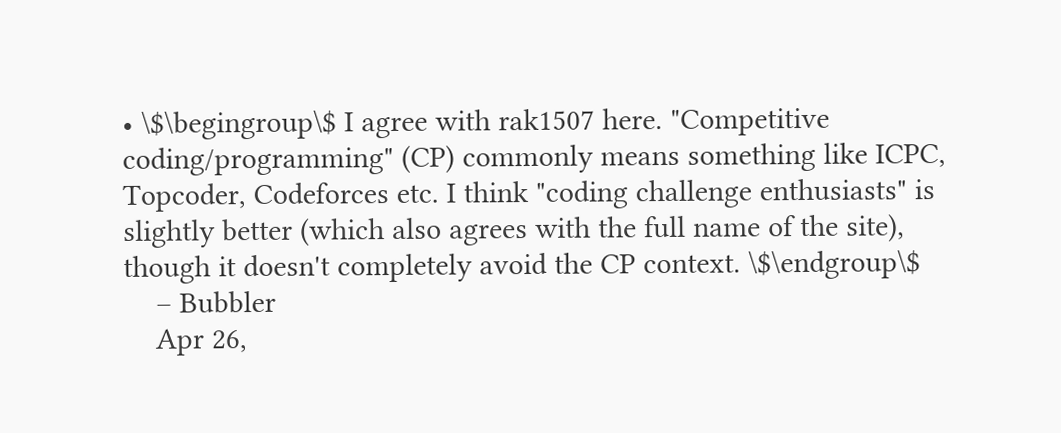• \$\begingroup\$ I agree with rak1507 here. "Competitive coding/programming" (CP) commonly means something like ICPC, Topcoder, Codeforces etc. I think "coding challenge enthusiasts" is slightly better (which also agrees with the full name of the site), though it doesn't completely avoid the CP context. \$\endgroup\$
    – Bubbler
    Apr 26,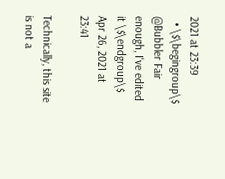2021 at 23:39
  • \$\begingroup\$ @Bubbler Fair enough, I've edited it \$\endgroup\$ Apr 26, 2021 at 23:41

Technically, this site is not a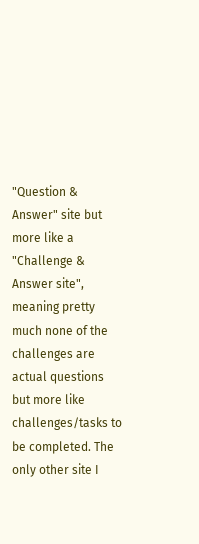"Question & Answer" site but more like a "Challenge & Answer site", meaning pretty much none of the challenges are actual questions but more like challenges/tasks to be completed. The only other site I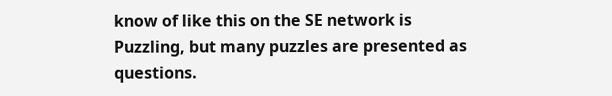know of like this on the SE network is Puzzling, but many puzzles are presented as questions.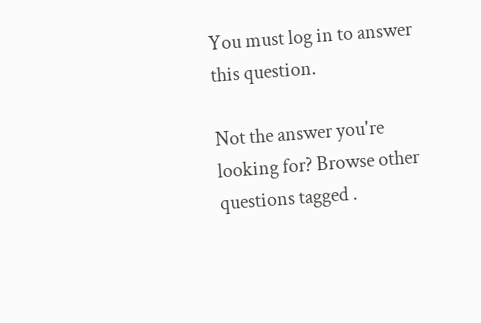You must log in to answer this question.

Not the answer you're looking for? Browse other questions tagged .